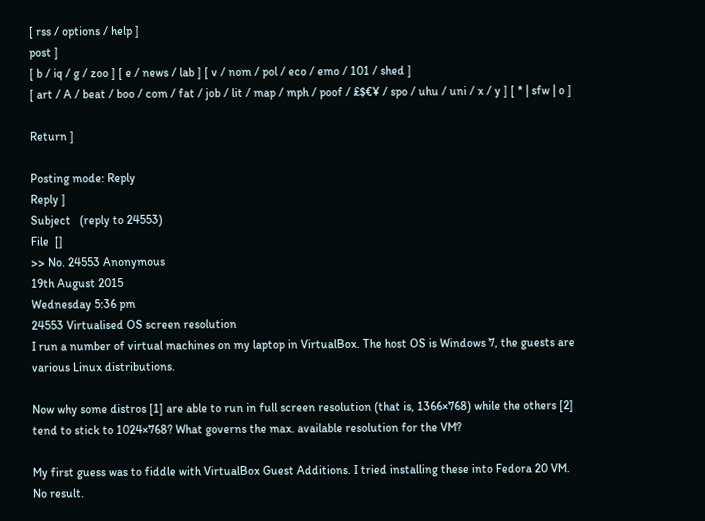[ rss / options / help ]
post ]
[ b / iq / g / zoo ] [ e / news / lab ] [ v / nom / pol / eco / emo / 101 / shed ]
[ art / A / beat / boo / com / fat / job / lit / map / mph / poof / £$€¥ / spo / uhu / uni / x / y ] [ * | sfw | o ]

Return ]

Posting mode: Reply
Reply ]
Subject   (reply to 24553)
File  []
>> No. 24553 Anonymous
19th August 2015
Wednesday 5:36 pm
24553 Virtualised OS screen resolution
I run a number of virtual machines on my laptop in VirtualBox. The host OS is Windows 7, the guests are various Linux distributions.

Now why some distros [1] are able to run in full screen resolution (that is, 1366×768) while the others [2] tend to stick to 1024×768? What governs the max. available resolution for the VM?

My first guess was to fiddle with VirtualBox Guest Additions. I tried installing these into Fedora 20 VM. No result.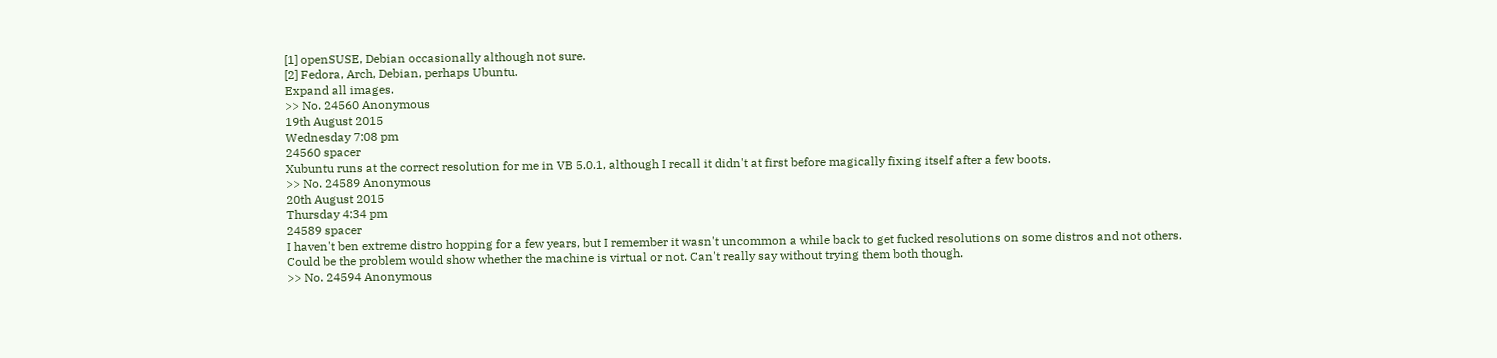[1] openSUSE, Debian occasionally although not sure.
[2] Fedora, Arch, Debian, perhaps Ubuntu.
Expand all images.
>> No. 24560 Anonymous
19th August 2015
Wednesday 7:08 pm
24560 spacer
Xubuntu runs at the correct resolution for me in VB 5.0.1, although I recall it didn't at first before magically fixing itself after a few boots.
>> No. 24589 Anonymous
20th August 2015
Thursday 4:34 pm
24589 spacer
I haven't ben extreme distro hopping for a few years, but I remember it wasn't uncommon a while back to get fucked resolutions on some distros and not others. Could be the problem would show whether the machine is virtual or not. Can't really say without trying them both though.
>> No. 24594 Anonymous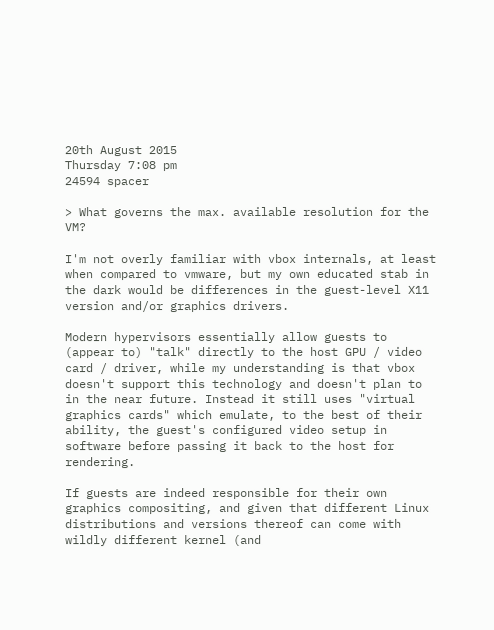20th August 2015
Thursday 7:08 pm
24594 spacer

> What governs the max. available resolution for the VM?

I'm not overly familiar with vbox internals, at least when compared to vmware, but my own educated stab in the dark would be differences in the guest-level X11 version and/or graphics drivers.

Modern hypervisors essentially allow guests to (appear to) "talk" directly to the host GPU / video card / driver, while my understanding is that vbox doesn't support this technology and doesn't plan to in the near future. Instead it still uses "virtual graphics cards" which emulate, to the best of their ability, the guest's configured video setup in software before passing it back to the host for rendering.

If guests are indeed responsible for their own graphics compositing, and given that different Linux distributions and versions thereof can come with wildly different kernel (and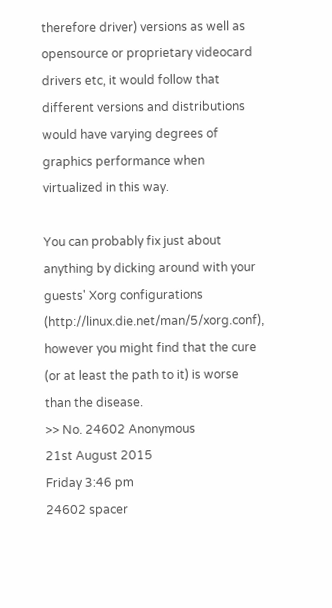therefore driver) versions as well as opensource or proprietary videocard drivers etc, it would follow that different versions and distributions would have varying degrees of graphics performance when virtualized in this way.

You can probably fix just about anything by dicking around with your guests' Xorg configurations (http://linux.die.net/man/5/xorg.conf), however you might find that the cure (or at least the path to it) is worse than the disease.
>> No. 24602 Anonymous
21st August 2015
Friday 3:46 pm
24602 spacer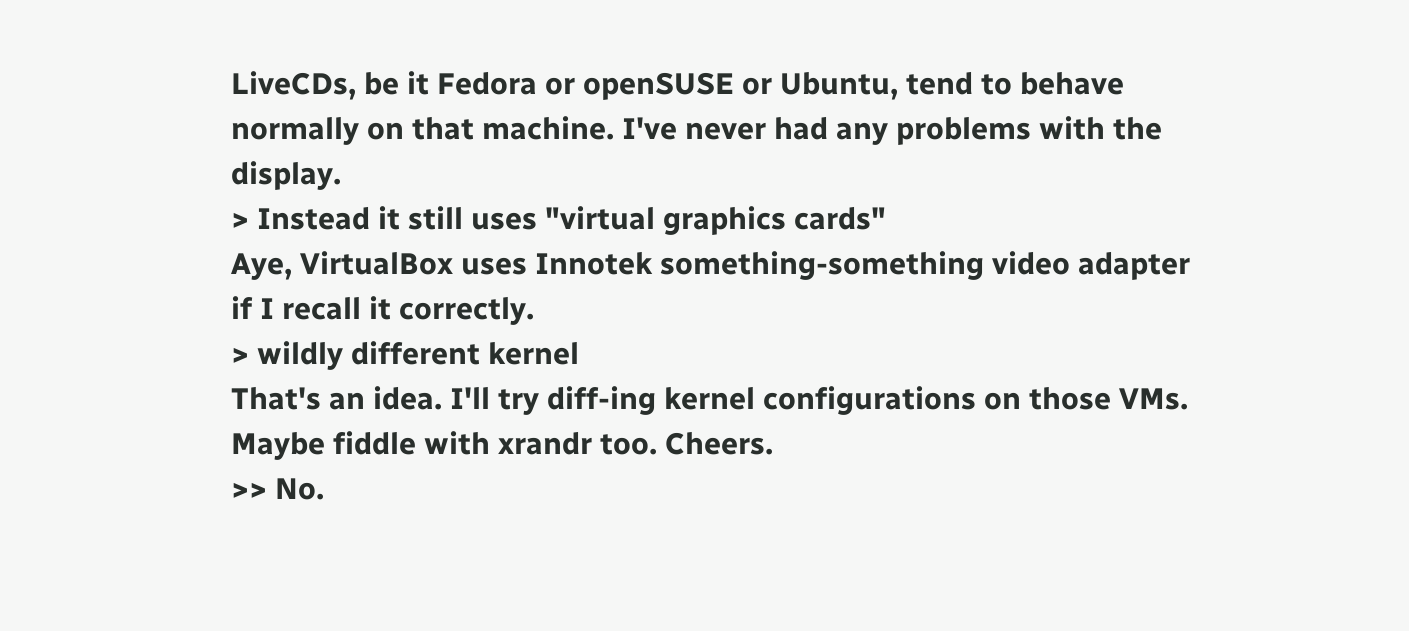LiveCDs, be it Fedora or openSUSE or Ubuntu, tend to behave normally on that machine. I've never had any problems with the display.
> Instead it still uses "virtual graphics cards"
Aye, VirtualBox uses Innotek something-something video adapter if I recall it correctly.
> wildly different kernel
That's an idea. I'll try diff-ing kernel configurations on those VMs. Maybe fiddle with xrandr too. Cheers.
>> No.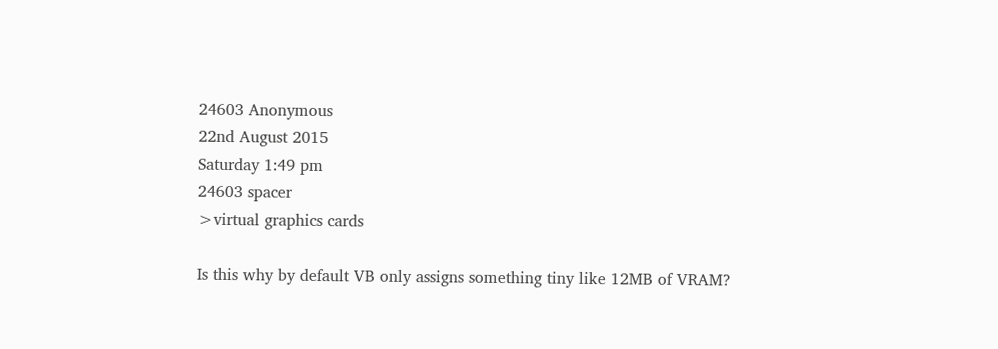24603 Anonymous
22nd August 2015
Saturday 1:49 pm
24603 spacer
>virtual graphics cards

Is this why by default VB only assigns something tiny like 12MB of VRAM?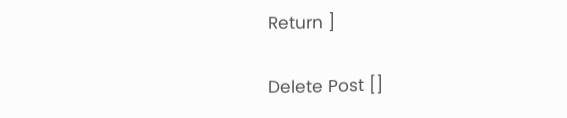Return ]

Delete Post []